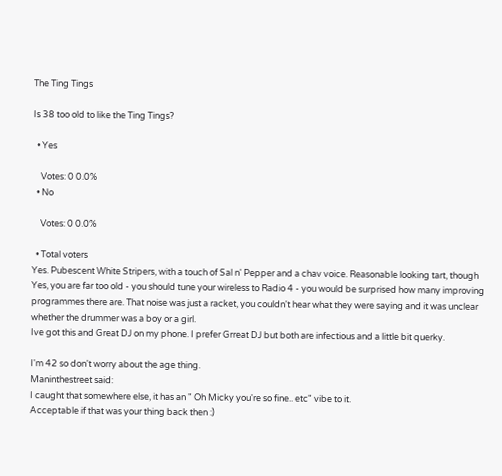The Ting Tings

Is 38 too old to like the Ting Tings?

  • Yes

    Votes: 0 0.0%
  • No

    Votes: 0 0.0%

  • Total voters
Yes. Pubescent White Stripers, with a touch of Sal n' Pepper and a chav voice. Reasonable looking tart, though
Yes, you are far too old - you should tune your wireless to Radio 4 - you would be surprised how many improving programmes there are. That noise was just a racket, you couldn't hear what they were saying and it was unclear whether the drummer was a boy or a girl.
Ive got this and Great DJ on my phone. I prefer Grreat DJ but both are infectious and a little bit querky.

I'm 42 so don't worry about the age thing.
Maninthestreet said:
I caught that somewhere else, it has an " Oh Micky you're so fine.. etc" vibe to it.
Acceptable if that was your thing back then :)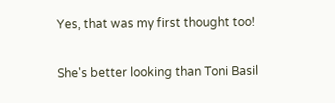Yes, that was my first thought too!

She's better looking than Toni Basil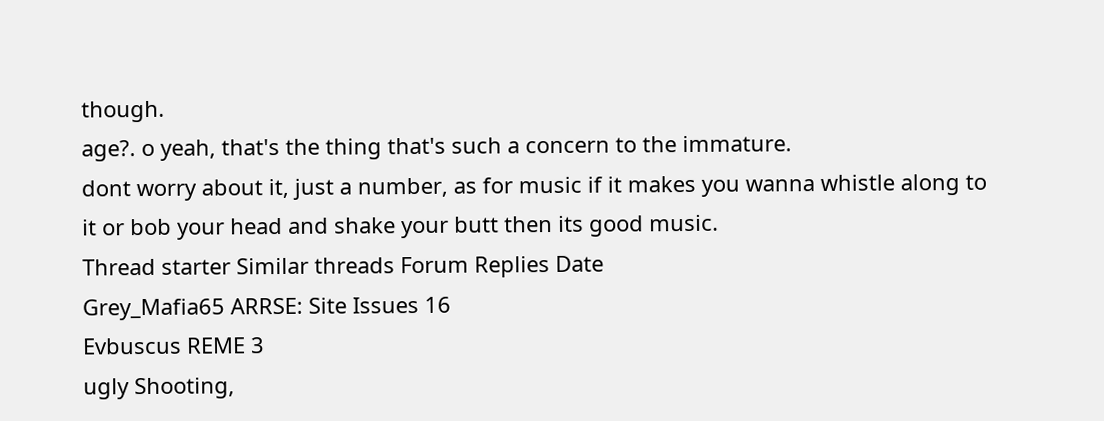though.
age?. o yeah, that's the thing that's such a concern to the immature.
dont worry about it, just a number, as for music if it makes you wanna whistle along to it or bob your head and shake your butt then its good music.
Thread starter Similar threads Forum Replies Date
Grey_Mafia65 ARRSE: Site Issues 16
Evbuscus REME 3
ugly Shooting,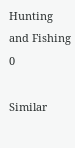Hunting and Fishing 0

Similar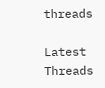threads

Latest Threads